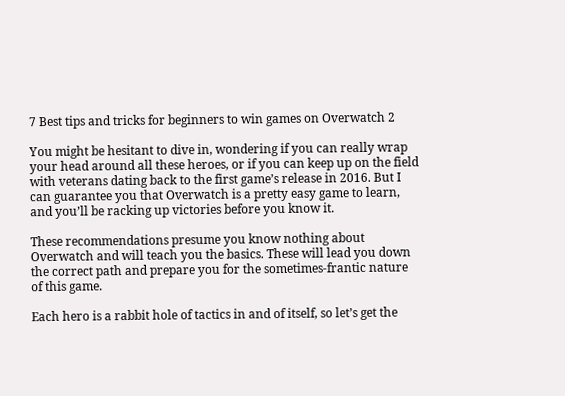7 Best tips and tricks for beginners to win games on Overwatch 2

You might be hesitant to dive in, wondering if you can really wrap your head around all these heroes, or if you can keep up on the field with veterans dating back to the first game’s release in 2016. But I can guarantee you that Overwatch is a pretty easy game to learn, and you’ll be racking up victories before you know it.

These recommendations presume you know nothing about Overwatch and will teach you the basics. These will lead you down the correct path and prepare you for the sometimes-frantic nature of this game.

Each hero is a rabbit hole of tactics in and of itself, so let’s get the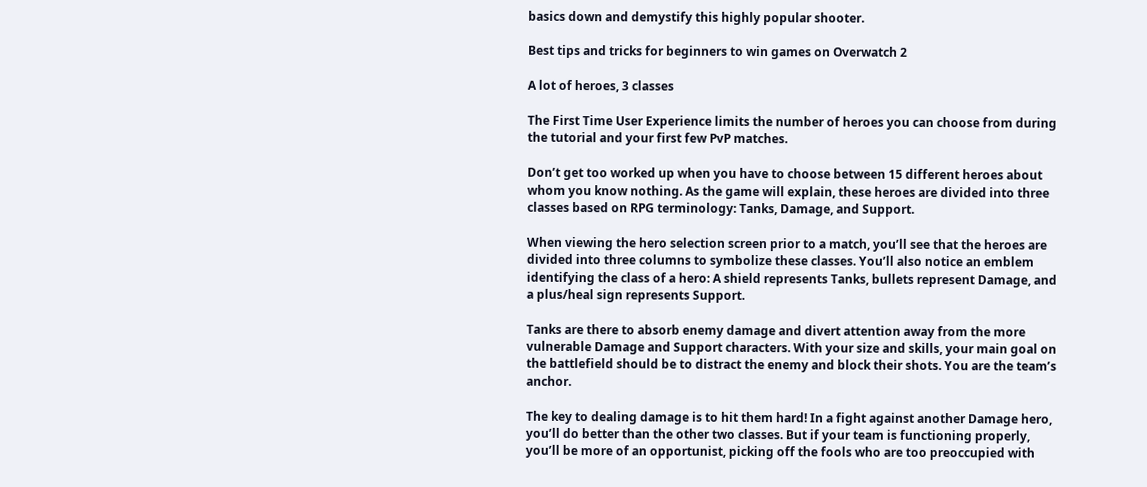basics down and demystify this highly popular shooter.

Best tips and tricks for beginners to win games on Overwatch 2

A lot of heroes, 3 classes

The First Time User Experience limits the number of heroes you can choose from during the tutorial and your first few PvP matches.

Don’t get too worked up when you have to choose between 15 different heroes about whom you know nothing. As the game will explain, these heroes are divided into three classes based on RPG terminology: Tanks, Damage, and Support.

When viewing the hero selection screen prior to a match, you’ll see that the heroes are divided into three columns to symbolize these classes. You’ll also notice an emblem identifying the class of a hero: A shield represents Tanks, bullets represent Damage, and a plus/heal sign represents Support.

Tanks are there to absorb enemy damage and divert attention away from the more vulnerable Damage and Support characters. With your size and skills, your main goal on the battlefield should be to distract the enemy and block their shots. You are the team’s anchor.

The key to dealing damage is to hit them hard! In a fight against another Damage hero, you’ll do better than the other two classes. But if your team is functioning properly, you’ll be more of an opportunist, picking off the fools who are too preoccupied with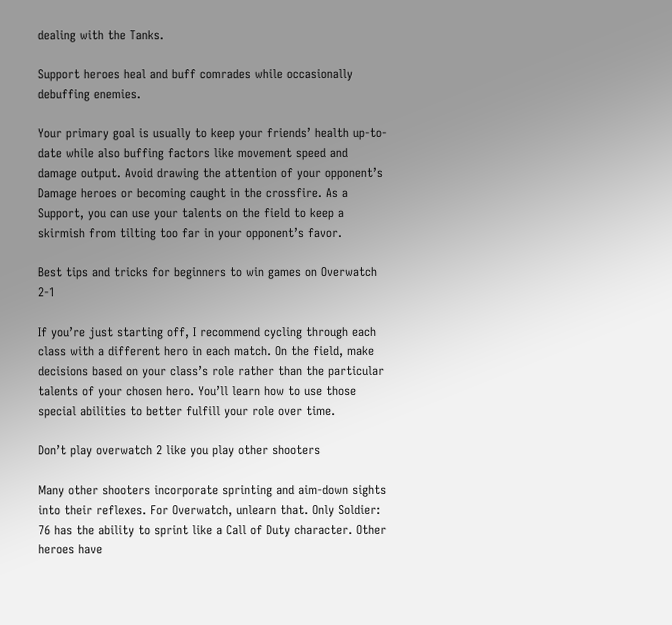dealing with the Tanks.

Support heroes heal and buff comrades while occasionally debuffing enemies.

Your primary goal is usually to keep your friends’ health up-to-date while also buffing factors like movement speed and damage output. Avoid drawing the attention of your opponent’s Damage heroes or becoming caught in the crossfire. As a Support, you can use your talents on the field to keep a skirmish from tilting too far in your opponent’s favor.

Best tips and tricks for beginners to win games on Overwatch 2-1

If you’re just starting off, I recommend cycling through each class with a different hero in each match. On the field, make decisions based on your class’s role rather than the particular talents of your chosen hero. You’ll learn how to use those special abilities to better fulfill your role over time.

Don’t play overwatch 2 like you play other shooters

Many other shooters incorporate sprinting and aim-down sights into their reflexes. For Overwatch, unlearn that. Only Soldier: 76 has the ability to sprint like a Call of Duty character. Other heroes have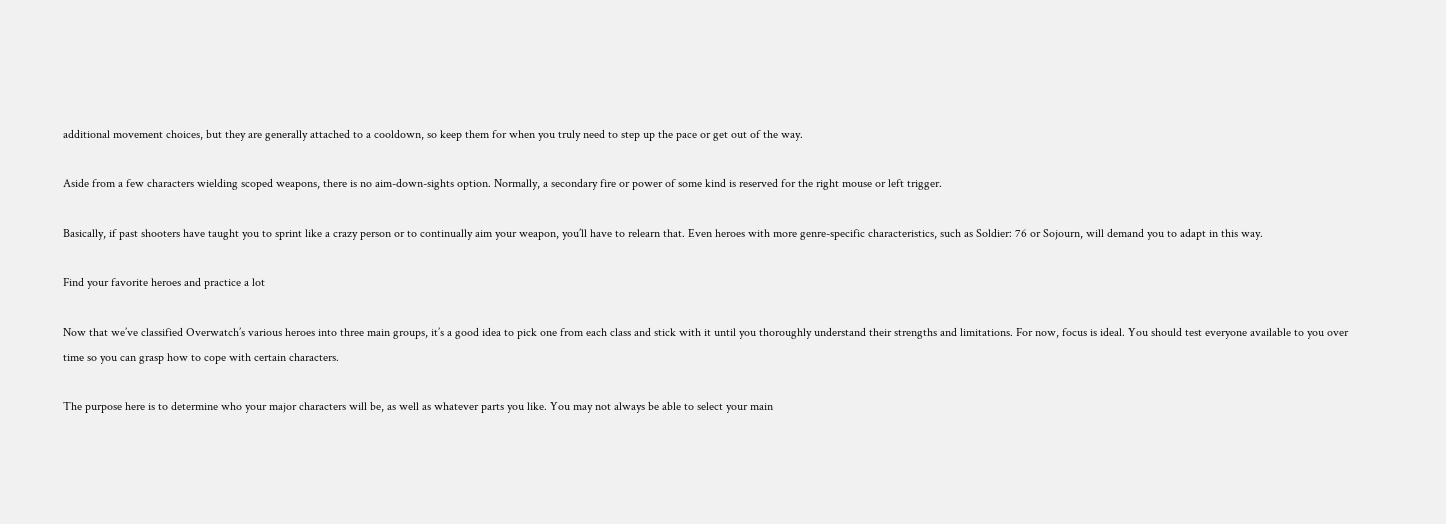additional movement choices, but they are generally attached to a cooldown, so keep them for when you truly need to step up the pace or get out of the way.

Aside from a few characters wielding scoped weapons, there is no aim-down-sights option. Normally, a secondary fire or power of some kind is reserved for the right mouse or left trigger.

Basically, if past shooters have taught you to sprint like a crazy person or to continually aim your weapon, you’ll have to relearn that. Even heroes with more genre-specific characteristics, such as Soldier: 76 or Sojourn, will demand you to adapt in this way.

Find your favorite heroes and practice a lot

Now that we’ve classified Overwatch’s various heroes into three main groups, it’s a good idea to pick one from each class and stick with it until you thoroughly understand their strengths and limitations. For now, focus is ideal. You should test everyone available to you over time so you can grasp how to cope with certain characters.

The purpose here is to determine who your major characters will be, as well as whatever parts you like. You may not always be able to select your main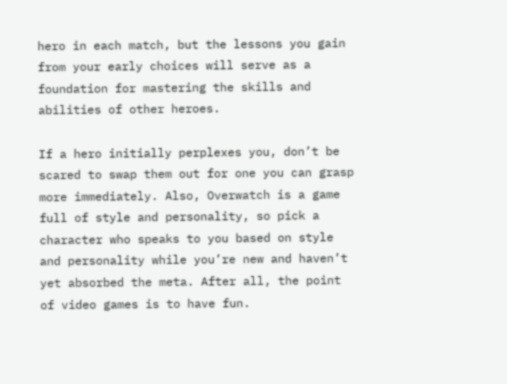hero in each match, but the lessons you gain from your early choices will serve as a foundation for mastering the skills and abilities of other heroes.

If a hero initially perplexes you, don’t be scared to swap them out for one you can grasp more immediately. Also, Overwatch is a game full of style and personality, so pick a character who speaks to you based on style and personality while you’re new and haven’t yet absorbed the meta. After all, the point of video games is to have fun.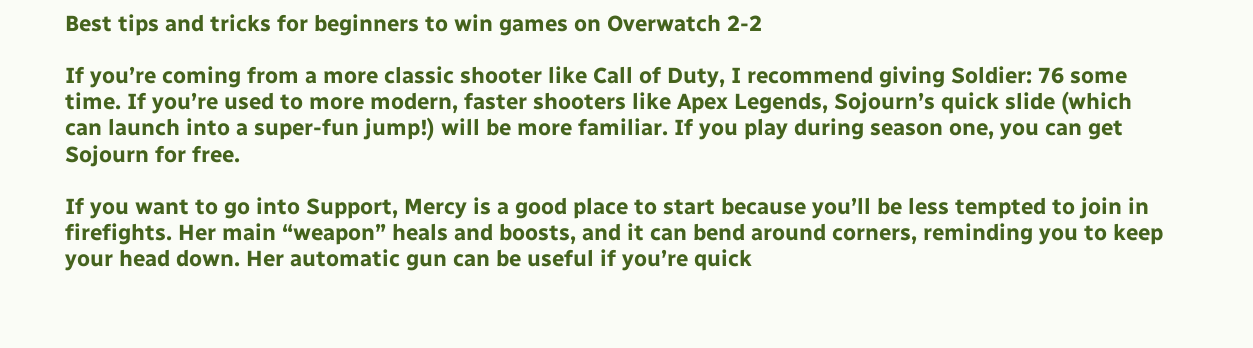Best tips and tricks for beginners to win games on Overwatch 2-2

If you’re coming from a more classic shooter like Call of Duty, I recommend giving Soldier: 76 some time. If you’re used to more modern, faster shooters like Apex Legends, Sojourn’s quick slide (which can launch into a super-fun jump!) will be more familiar. If you play during season one, you can get Sojourn for free.

If you want to go into Support, Mercy is a good place to start because you’ll be less tempted to join in firefights. Her main “weapon” heals and boosts, and it can bend around corners, reminding you to keep your head down. Her automatic gun can be useful if you’re quick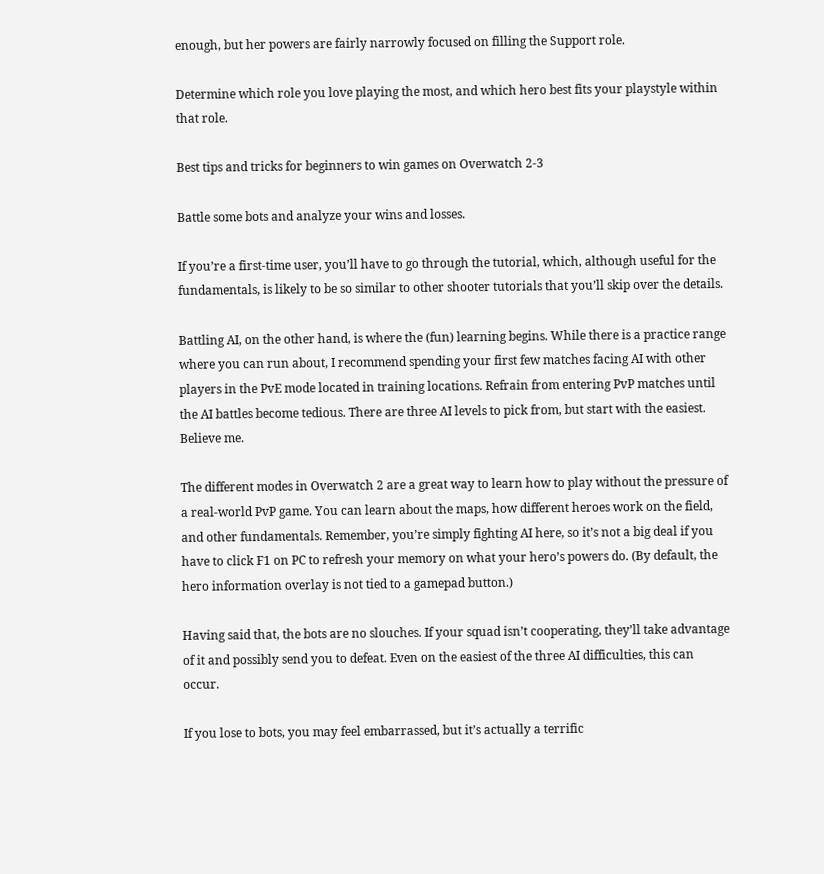enough, but her powers are fairly narrowly focused on filling the Support role.

Determine which role you love playing the most, and which hero best fits your playstyle within that role.

Best tips and tricks for beginners to win games on Overwatch 2-3

Battle some bots and analyze your wins and losses.

If you’re a first-time user, you’ll have to go through the tutorial, which, although useful for the fundamentals, is likely to be so similar to other shooter tutorials that you’ll skip over the details.

Battling AI, on the other hand, is where the (fun) learning begins. While there is a practice range where you can run about, I recommend spending your first few matches facing AI with other players in the PvE mode located in training locations. Refrain from entering PvP matches until the AI battles become tedious. There are three AI levels to pick from, but start with the easiest. Believe me.

The different modes in Overwatch 2 are a great way to learn how to play without the pressure of a real-world PvP game. You can learn about the maps, how different heroes work on the field, and other fundamentals. Remember, you’re simply fighting AI here, so it’s not a big deal if you have to click F1 on PC to refresh your memory on what your hero’s powers do. (By default, the hero information overlay is not tied to a gamepad button.)

Having said that, the bots are no slouches. If your squad isn’t cooperating, they’ll take advantage of it and possibly send you to defeat. Even on the easiest of the three AI difficulties, this can occur.

If you lose to bots, you may feel embarrassed, but it’s actually a terrific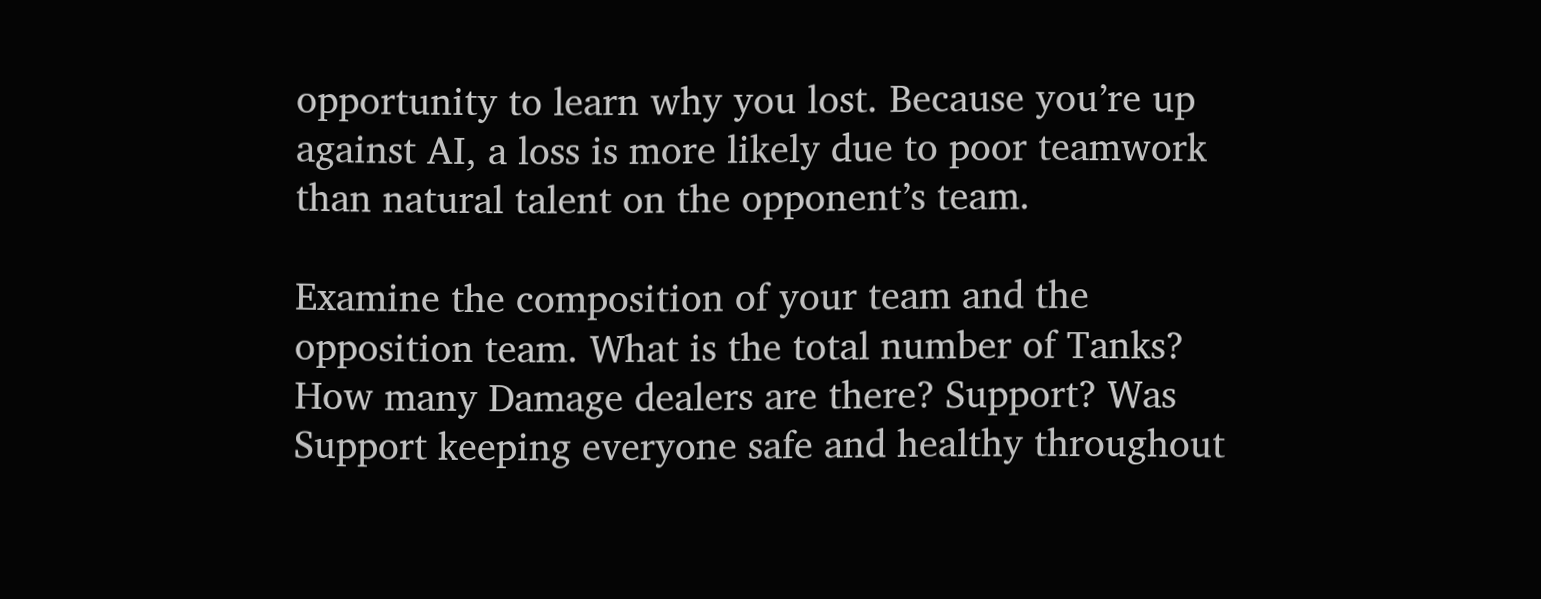opportunity to learn why you lost. Because you’re up against AI, a loss is more likely due to poor teamwork than natural talent on the opponent’s team.

Examine the composition of your team and the opposition team. What is the total number of Tanks? How many Damage dealers are there? Support? Was Support keeping everyone safe and healthy throughout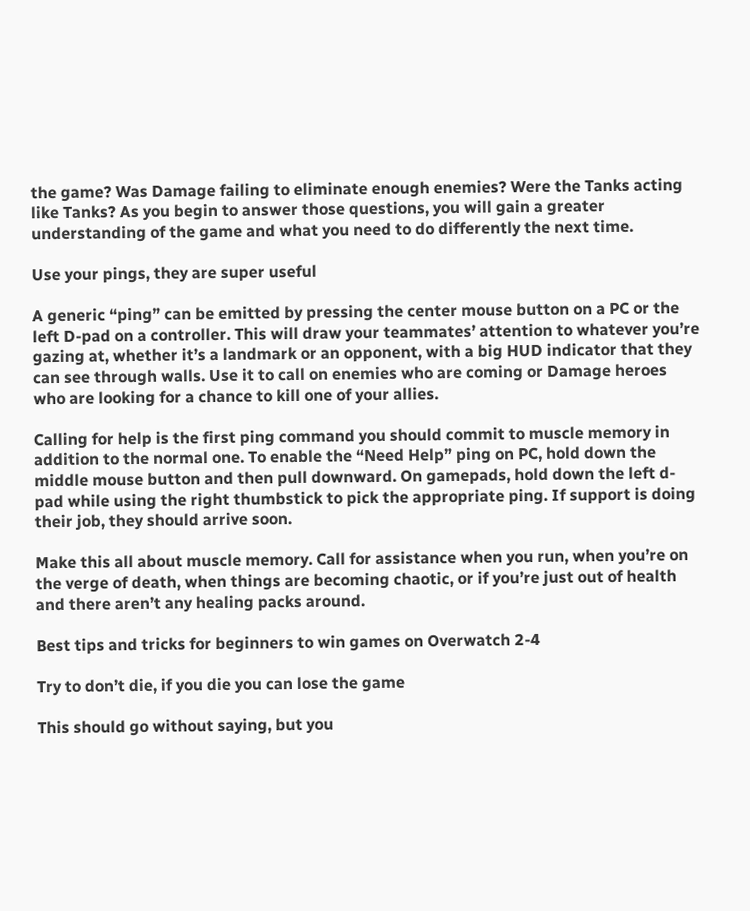the game? Was Damage failing to eliminate enough enemies? Were the Tanks acting like Tanks? As you begin to answer those questions, you will gain a greater understanding of the game and what you need to do differently the next time.

Use your pings, they are super useful

A generic “ping” can be emitted by pressing the center mouse button on a PC or the left D-pad on a controller. This will draw your teammates’ attention to whatever you’re gazing at, whether it’s a landmark or an opponent, with a big HUD indicator that they can see through walls. Use it to call on enemies who are coming or Damage heroes who are looking for a chance to kill one of your allies.

Calling for help is the first ping command you should commit to muscle memory in addition to the normal one. To enable the “Need Help” ping on PC, hold down the middle mouse button and then pull downward. On gamepads, hold down the left d-pad while using the right thumbstick to pick the appropriate ping. If support is doing their job, they should arrive soon.

Make this all about muscle memory. Call for assistance when you run, when you’re on the verge of death, when things are becoming chaotic, or if you’re just out of health and there aren’t any healing packs around.

Best tips and tricks for beginners to win games on Overwatch 2-4

Try to don’t die, if you die you can lose the game

This should go without saying, but you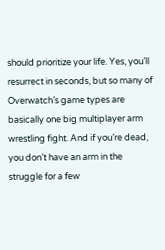should prioritize your life. Yes, you’ll resurrect in seconds, but so many of Overwatch’s game types are basically one big multiplayer arm wrestling fight. And if you’re dead, you don’t have an arm in the struggle for a few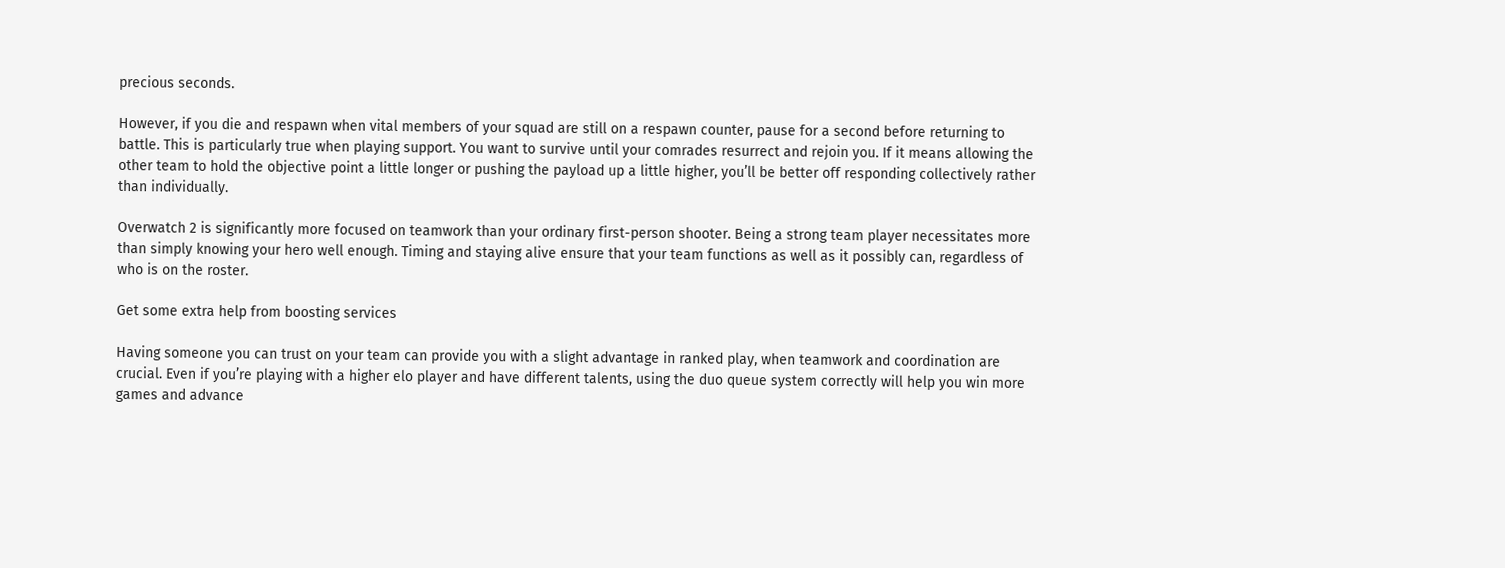precious seconds.

However, if you die and respawn when vital members of your squad are still on a respawn counter, pause for a second before returning to battle. This is particularly true when playing support. You want to survive until your comrades resurrect and rejoin you. If it means allowing the other team to hold the objective point a little longer or pushing the payload up a little higher, you’ll be better off responding collectively rather than individually.

Overwatch 2 is significantly more focused on teamwork than your ordinary first-person shooter. Being a strong team player necessitates more than simply knowing your hero well enough. Timing and staying alive ensure that your team functions as well as it possibly can, regardless of who is on the roster.

Get some extra help from boosting services

Having someone you can trust on your team can provide you with a slight advantage in ranked play, when teamwork and coordination are crucial. Even if you’re playing with a higher elo player and have different talents, using the duo queue system correctly will help you win more games and advance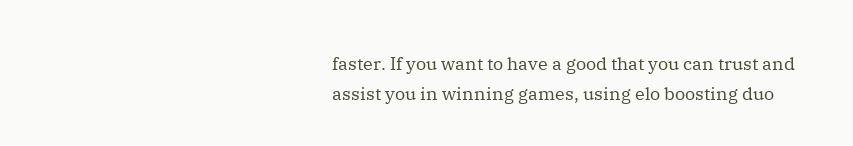faster. If you want to have a good that you can trust and assist you in winning games, using elo boosting duo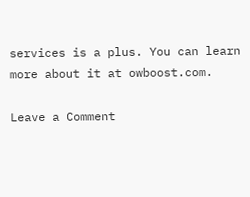services is a plus. You can learn more about it at owboost.com.

Leave a Comment